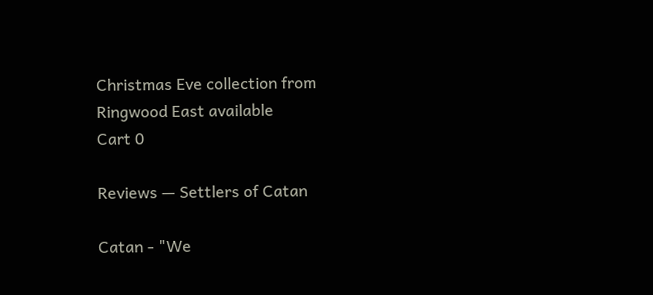Christmas Eve collection from Ringwood East available
Cart 0

Reviews — Settlers of Catan

Catan - "We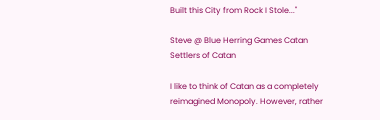Built this City from Rock I Stole..."

Steve @ Blue Herring Games Catan Settlers of Catan

I like to think of Catan as a completely reimagined Monopoly. However, rather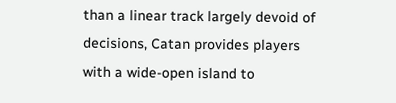than a linear track largely devoid of decisions, Catan provides players with a wide-open island to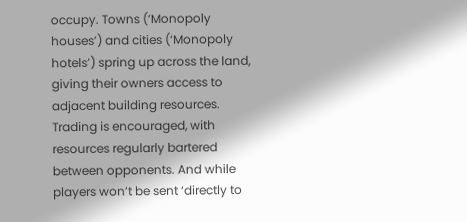occupy. Towns (‘Monopoly houses’) and cities (‘Monopoly hotels’) spring up across the land, giving their owners access to adjacent building resources. Trading is encouraged, with resources regularly bartered between opponents. And while players won’t be sent ‘directly to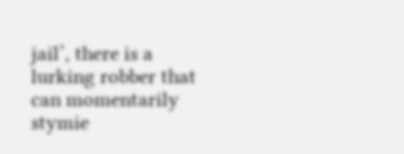jail’, there is a lurking robber that can momentarily stymie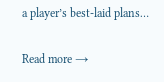a player’s best-laid plans…

Read more →